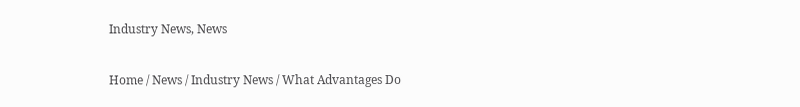Industry News, News

Home / News / Industry News / What Advantages Do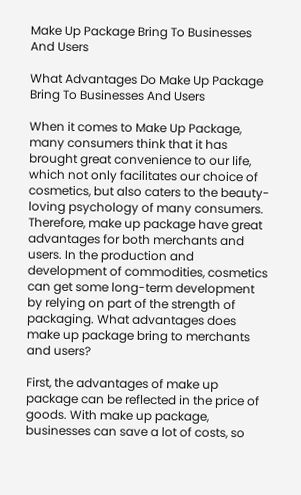Make Up Package Bring To Businesses And Users

What Advantages Do Make Up Package Bring To Businesses And Users

When it comes to Make Up Package, many consumers think that it has brought great convenience to our life, which not only facilitates our choice of cosmetics, but also caters to the beauty-loving psychology of many consumers. Therefore, make up package have great advantages for both merchants and users. In the production and development of commodities, cosmetics can get some long-term development by relying on part of the strength of packaging. What advantages does make up package bring to merchants and users?

First, the advantages of make up package can be reflected in the price of goods. With make up package, businesses can save a lot of costs, so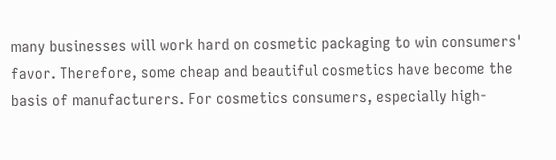many businesses will work hard on cosmetic packaging to win consumers' favor. Therefore, some cheap and beautiful cosmetics have become the basis of manufacturers. For cosmetics consumers, especially high-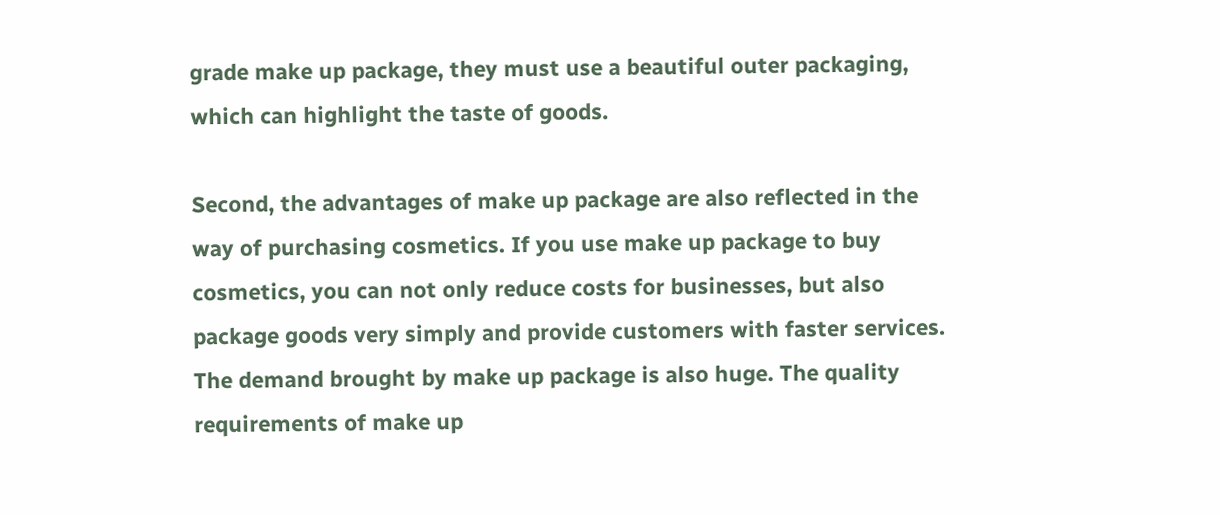grade make up package, they must use a beautiful outer packaging, which can highlight the taste of goods.

Second, the advantages of make up package are also reflected in the way of purchasing cosmetics. If you use make up package to buy cosmetics, you can not only reduce costs for businesses, but also package goods very simply and provide customers with faster services. The demand brought by make up package is also huge. The quality requirements of make up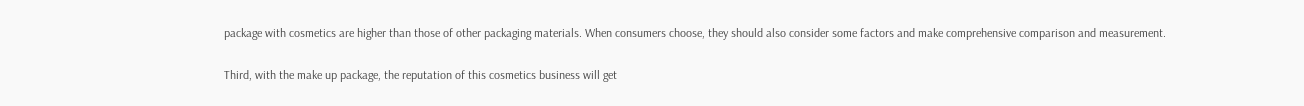package with cosmetics are higher than those of other packaging materials. When consumers choose, they should also consider some factors and make comprehensive comparison and measurement.

Third, with the make up package, the reputation of this cosmetics business will get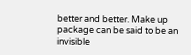better and better. Make up package can be said to be an invisible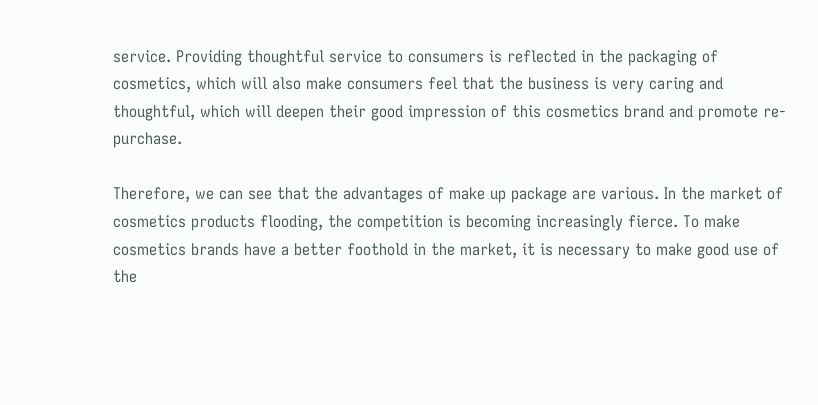service. Providing thoughtful service to consumers is reflected in the packaging of cosmetics, which will also make consumers feel that the business is very caring and thoughtful, which will deepen their good impression of this cosmetics brand and promote re-purchase.

Therefore, we can see that the advantages of make up package are various. In the market of cosmetics products flooding, the competition is becoming increasingly fierce. To make cosmetics brands have a better foothold in the market, it is necessary to make good use of the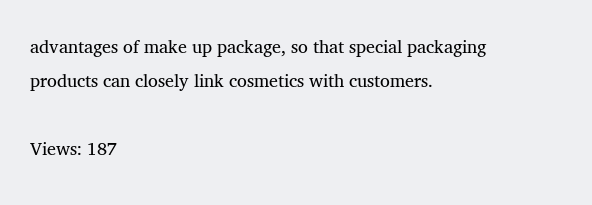advantages of make up package, so that special packaging products can closely link cosmetics with customers.

Views: 187